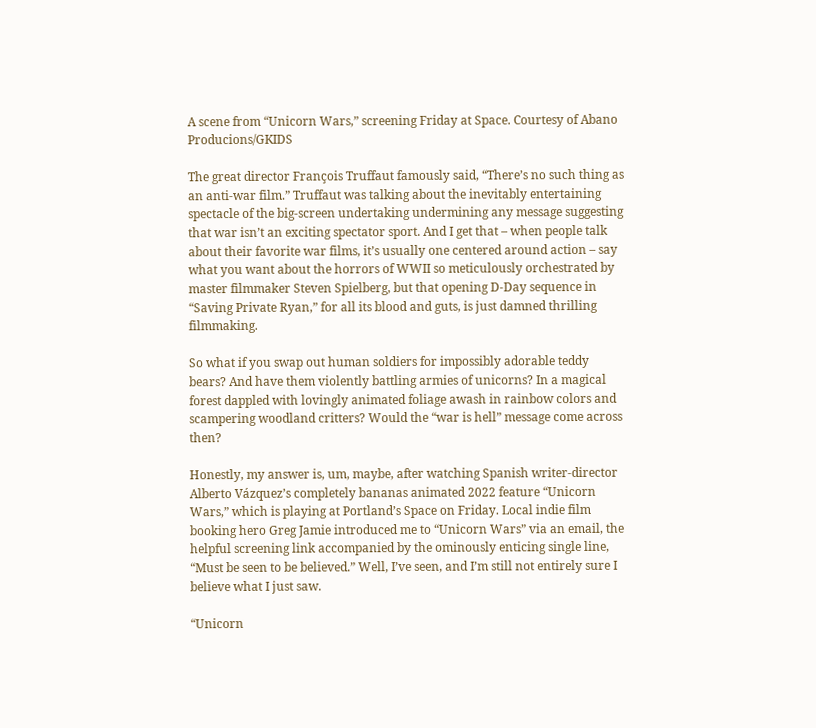A scene from “Unicorn Wars,” screening Friday at Space. Courtesy of Abano Producions/GKIDS

The great director François Truffaut famously said, “There’s no such thing as an anti-war film.” Truffaut was talking about the inevitably entertaining spectacle of the big-screen undertaking undermining any message suggesting that war isn’t an exciting spectator sport. And I get that – when people talk about their favorite war films, it’s usually one centered around action – say what you want about the horrors of WWII so meticulously orchestrated by master filmmaker Steven Spielberg, but that opening D-Day sequence in “Saving Private Ryan,” for all its blood and guts, is just damned thrilling filmmaking.

So what if you swap out human soldiers for impossibly adorable teddy bears? And have them violently battling armies of unicorns? In a magical forest dappled with lovingly animated foliage awash in rainbow colors and scampering woodland critters? Would the “war is hell” message come across then?

Honestly, my answer is, um, maybe, after watching Spanish writer-director Alberto Vázquez’s completely bananas animated 2022 feature “Unicorn Wars,” which is playing at Portland’s Space on Friday. Local indie film booking hero Greg Jamie introduced me to “Unicorn Wars” via an email, the helpful screening link accompanied by the ominously enticing single line, “Must be seen to be believed.” Well, I’ve seen, and I’m still not entirely sure I believe what I just saw.

“Unicorn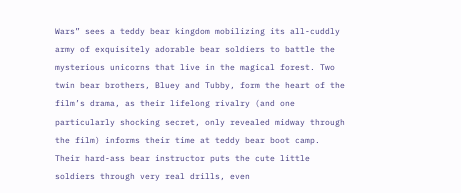Wars” sees a teddy bear kingdom mobilizing its all-cuddly army of exquisitely adorable bear soldiers to battle the mysterious unicorns that live in the magical forest. Two twin bear brothers, Bluey and Tubby, form the heart of the film’s drama, as their lifelong rivalry (and one particularly shocking secret, only revealed midway through the film) informs their time at teddy bear boot camp. Their hard-ass bear instructor puts the cute little soldiers through very real drills, even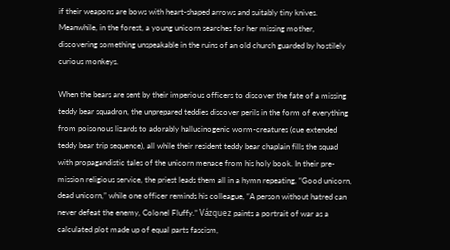if their weapons are bows with heart-shaped arrows and suitably tiny knives. Meanwhile, in the forest, a young unicorn searches for her missing mother, discovering something unspeakable in the ruins of an old church guarded by hostilely curious monkeys.

When the bears are sent by their imperious officers to discover the fate of a missing teddy bear squadron, the unprepared teddies discover perils in the form of everything from poisonous lizards to adorably hallucinogenic worm-creatures (cue extended teddy bear trip sequence), all while their resident teddy bear chaplain fills the squad with propagandistic tales of the unicorn menace from his holy book. In their pre-mission religious service, the priest leads them all in a hymn repeating, “Good unicorn, dead unicorn,” while one officer reminds his colleague, “A person without hatred can never defeat the enemy, Colonel Fluffy.” Vázquez paints a portrait of war as a calculated plot made up of equal parts fascism,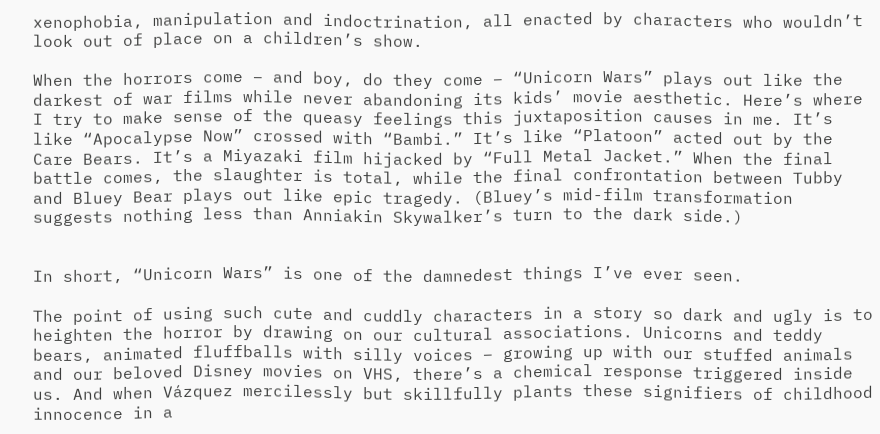xenophobia, manipulation and indoctrination, all enacted by characters who wouldn’t look out of place on a children’s show.

When the horrors come – and boy, do they come – “Unicorn Wars” plays out like the darkest of war films while never abandoning its kids’ movie aesthetic. Here’s where I try to make sense of the queasy feelings this juxtaposition causes in me. It’s like “Apocalypse Now” crossed with “Bambi.” It’s like “Platoon” acted out by the Care Bears. It’s a Miyazaki film hijacked by “Full Metal Jacket.” When the final battle comes, the slaughter is total, while the final confrontation between Tubby and Bluey Bear plays out like epic tragedy. (Bluey’s mid-film transformation suggests nothing less than Anniakin Skywalker’s turn to the dark side.)


In short, “Unicorn Wars” is one of the damnedest things I’ve ever seen.

The point of using such cute and cuddly characters in a story so dark and ugly is to heighten the horror by drawing on our cultural associations. Unicorns and teddy bears, animated fluffballs with silly voices – growing up with our stuffed animals and our beloved Disney movies on VHS, there’s a chemical response triggered inside us. And when Vázquez mercilessly but skillfully plants these signifiers of childhood innocence in a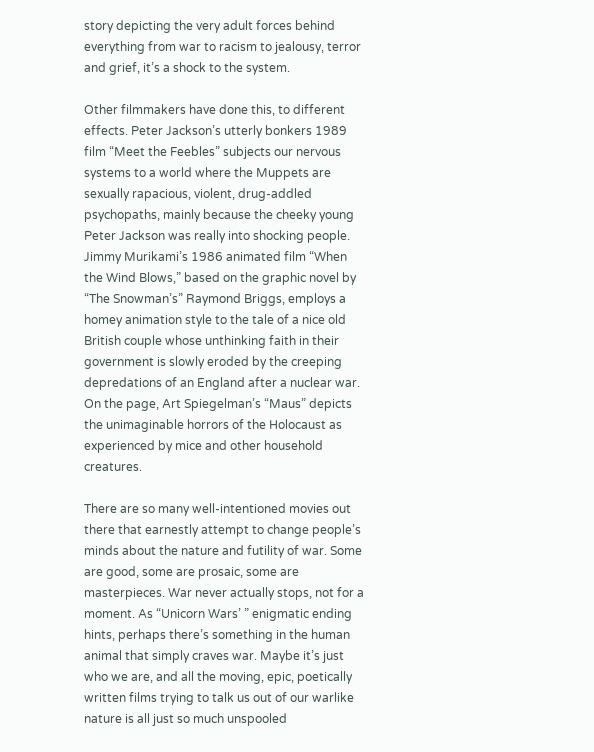story depicting the very adult forces behind everything from war to racism to jealousy, terror and grief, it’s a shock to the system.

Other filmmakers have done this, to different effects. Peter Jackson’s utterly bonkers 1989 film “Meet the Feebles” subjects our nervous systems to a world where the Muppets are sexually rapacious, violent, drug-addled psychopaths, mainly because the cheeky young Peter Jackson was really into shocking people. Jimmy Murikami’s 1986 animated film “When the Wind Blows,” based on the graphic novel by “The Snowman’s” Raymond Briggs, employs a homey animation style to the tale of a nice old British couple whose unthinking faith in their government is slowly eroded by the creeping depredations of an England after a nuclear war. On the page, Art Spiegelman’s “Maus” depicts the unimaginable horrors of the Holocaust as experienced by mice and other household creatures.

There are so many well-intentioned movies out there that earnestly attempt to change people’s minds about the nature and futility of war. Some are good, some are prosaic, some are masterpieces. War never actually stops, not for a moment. As “Unicorn Wars’ ” enigmatic ending hints, perhaps there’s something in the human animal that simply craves war. Maybe it’s just who we are, and all the moving, epic, poetically written films trying to talk us out of our warlike nature is all just so much unspooled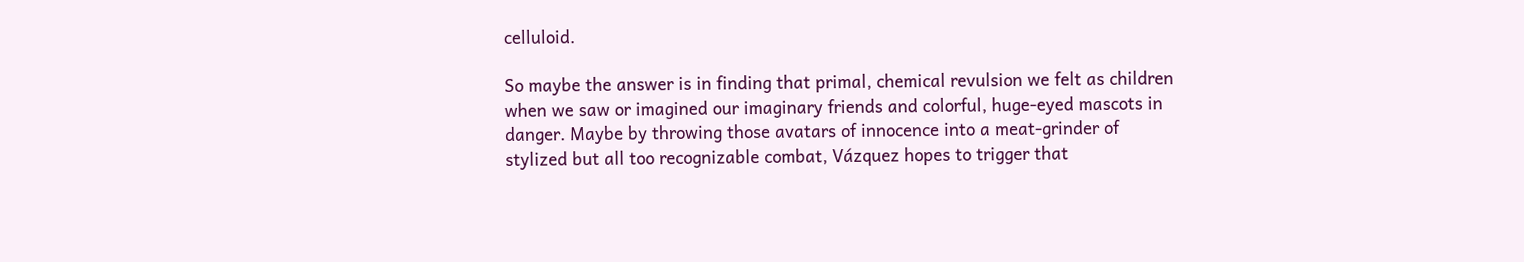celluloid.

So maybe the answer is in finding that primal, chemical revulsion we felt as children when we saw or imagined our imaginary friends and colorful, huge-eyed mascots in danger. Maybe by throwing those avatars of innocence into a meat-grinder of stylized but all too recognizable combat, Vázquez hopes to trigger that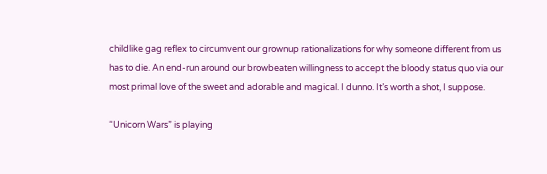childlike gag reflex to circumvent our grownup rationalizations for why someone different from us has to die. An end-run around our browbeaten willingness to accept the bloody status quo via our most primal love of the sweet and adorable and magical. I dunno. It’s worth a shot, I suppose.

“Unicorn Wars” is playing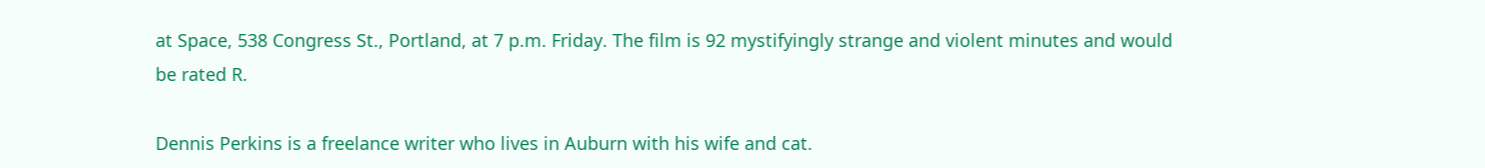at Space, 538 Congress St., Portland, at 7 p.m. Friday. The film is 92 mystifyingly strange and violent minutes and would be rated R.

Dennis Perkins is a freelance writer who lives in Auburn with his wife and cat.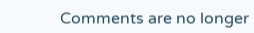Comments are no longer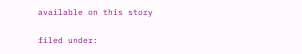available on this story

filed under: